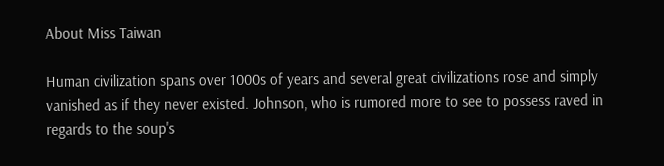About Miss Taiwan

Human civilization spans over 1000s of years and several great civilizations rose and simply vanished as if they never existed. Johnson, who is rumored more to see to possess raved in regards to the soup's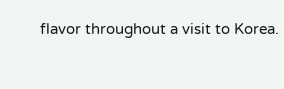flavor throughout a visit to Korea.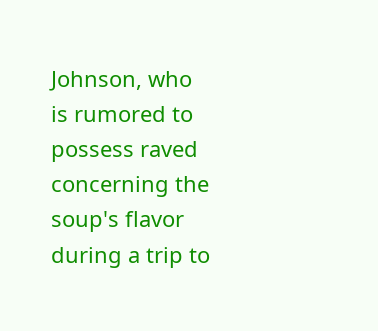Johnson, who is rumored to possess raved concerning the soup's flavor during a trip to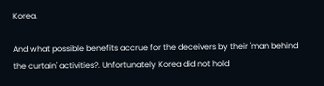Korea.

And what possible benefits accrue for the deceivers by their 'man behind the curtain' activities?. Unfortunately Korea did not hold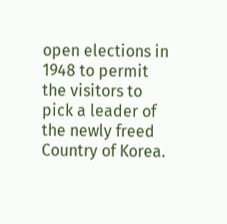open elections in 1948 to permit the visitors to pick a leader of the newly freed Country of Korea.